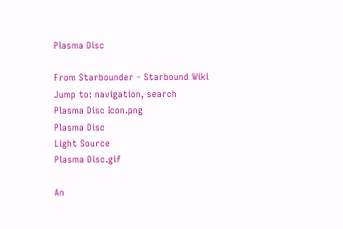Plasma Disc

From Starbounder - Starbound Wiki
Jump to: navigation, search
Plasma Disc Icon.png
Plasma Disc
Light Source
Plasma Disc.gif

An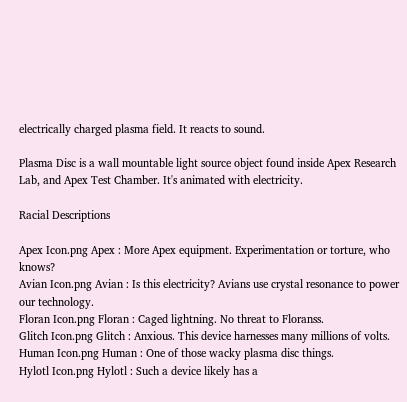electrically charged plasma field. It reacts to sound.

Plasma Disc is a wall mountable light source object found inside Apex Research Lab, and Apex Test Chamber. It's animated with electricity.

Racial Descriptions

Apex Icon.png Apex : More Apex equipment. Experimentation or torture, who knows?
Avian Icon.png Avian : Is this electricity? Avians use crystal resonance to power our technology.
Floran Icon.png Floran : Caged lightning. No threat to Floranss.
Glitch Icon.png Glitch : Anxious. This device harnesses many millions of volts.
Human Icon.png Human : One of those wacky plasma disc things.
Hylotl Icon.png Hylotl : Such a device likely has a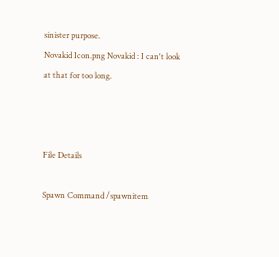sinister purpose.
Novakid Icon.png Novakid : I can't look at that for too long.



File Details

Spawn Command /spawnitem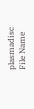plasmadisc
File Name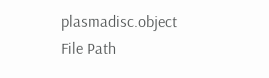plasmadisc.object
File Path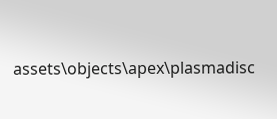assets\objects\apex\plasmadisc